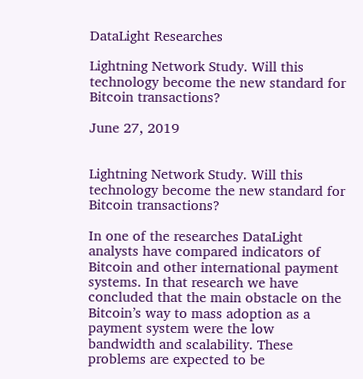DataLight Researches

Lightning Network Study. Will this technology become the new standard for Bitcoin transactions?

June 27, 2019


Lightning Network Study. Will this technology become the new standard for Bitcoin transactions?

In one of the researches DataLight analysts have compared indicators of Bitcoin and other international payment systems. In that research we have concluded that the main obstacle on the Bitcoin’s way to mass adoption as a payment system were the low bandwidth and scalability. These problems are expected to be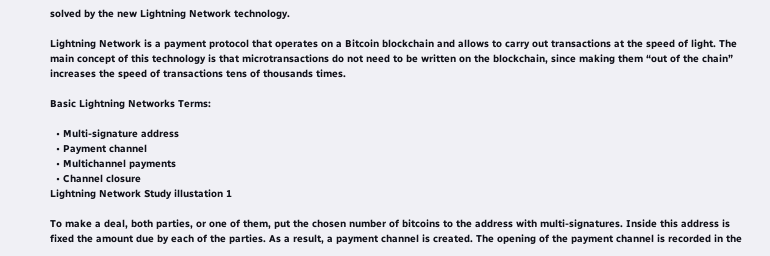solved by the new Lightning Network technology.

Lightning Network is a payment protocol that operates on a Bitcoin blockchain and allows to carry out transactions at the speed of light. The main concept of this technology is that microtransactions do not need to be written on the blockchain, since making them “out of the chain” increases the speed of transactions tens of thousands times.

Basic Lightning Networks Terms:

  • Multi-signature address
  • Payment channel
  • Multichannel payments
  • Channel closure
Lightning Network Study illustation 1

To make a deal, both parties, or one of them, put the chosen number of bitcoins to the address with multi-signatures. Inside this address is fixed the amount due by each of the parties. As a result, a payment channel is created. The opening of the payment channel is recorded in the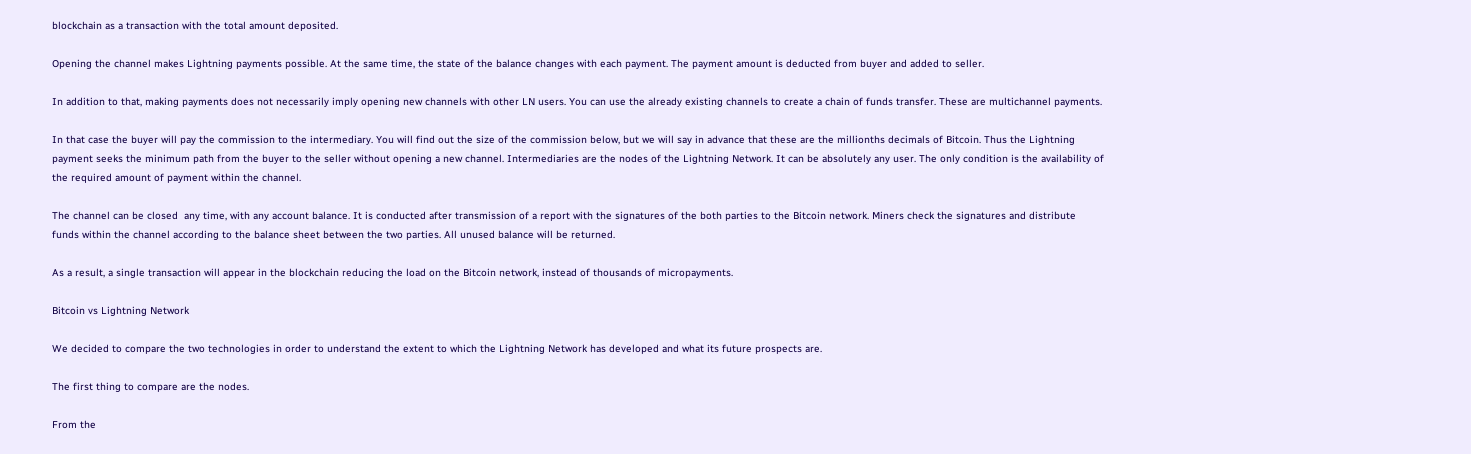blockchain as a transaction with the total amount deposited.

Opening the channel makes Lightning payments possible. At the same time, the state of the balance changes with each payment. The payment amount is deducted from buyer and added to seller.

In addition to that, making payments does not necessarily imply opening new channels with other LN users. You can use the already existing channels to create a chain of funds transfer. These are multichannel payments.

In that case the buyer will pay the commission to the intermediary. You will find out the size of the commission below, but we will say in advance that these are the millionths decimals of Bitcoin. Thus the Lightning payment seeks the minimum path from the buyer to the seller without opening a new channel. Intermediaries are the nodes of the Lightning Network. It can be absolutely any user. The only condition is the availability of the required amount of payment within the channel.

The channel can be closed  any time, with any account balance. It is conducted after transmission of a report with the signatures of the both parties to the Bitcoin network. Miners check the signatures and distribute funds within the channel according to the balance sheet between the two parties. All unused balance will be returned.

As a result, a single transaction will appear in the blockchain reducing the load on the Bitcoin network, instead of thousands of micropayments.

Bitcoin vs Lightning Network

We decided to compare the two technologies in order to understand the extent to which the Lightning Network has developed and what its future prospects are.

The first thing to compare are the nodes.

From the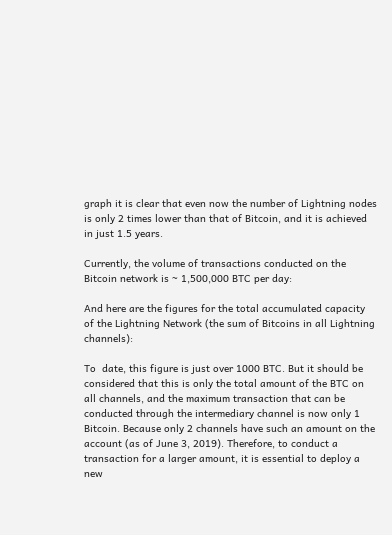graph it is clear that even now the number of Lightning nodes is only 2 times lower than that of Bitcoin, and it is achieved in just 1.5 years.

Currently, the volume of transactions conducted on the Bitcoin network is ~ 1,500,000 BTC per day:

And here are the figures for the total accumulated capacity of the Lightning Network (the sum of Bitcoins in all Lightning channels):

To  date, this figure is just over 1000 BTC. But it should be considered that this is only the total amount of the BTC on all channels, and the maximum transaction that can be conducted through the intermediary channel is now only 1 Bitcoin. Because only 2 channels have such an amount on the account (as of June 3, 2019). Therefore, to conduct a transaction for a larger amount, it is essential to deploy a new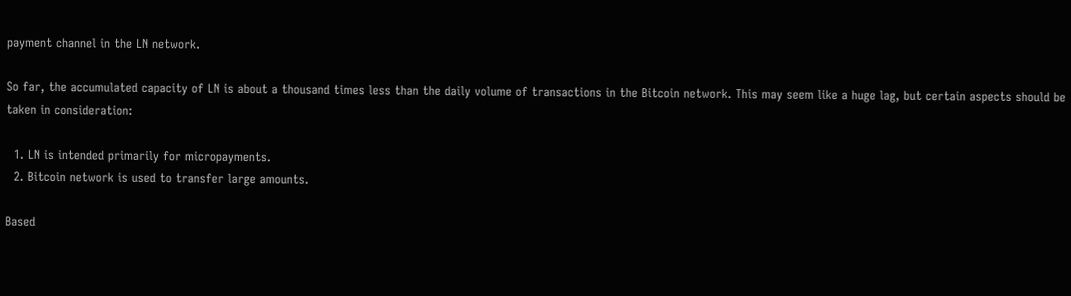payment channel in the LN network.

So far, the accumulated capacity of LN is about a thousand times less than the daily volume of transactions in the Bitcoin network. This may seem like a huge lag, but certain aspects should be taken in consideration:

  1. LN is intended primarily for micropayments.
  2. Bitcoin network is used to transfer large amounts.

Based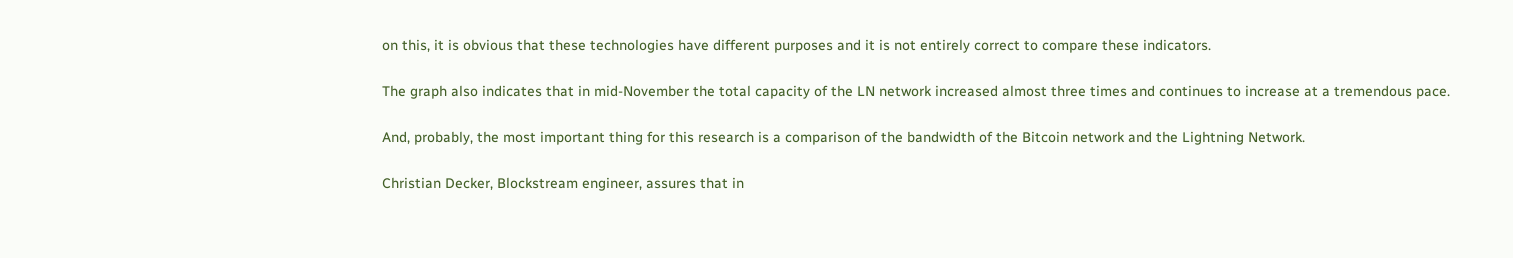on this, it is obvious that these technologies have different purposes and it is not entirely correct to compare these indicators.

The graph also indicates that in mid-November the total capacity of the LN network increased almost three times and continues to increase at a tremendous pace.

And, probably, the most important thing for this research is a comparison of the bandwidth of the Bitcoin network and the Lightning Network.

Christian Decker, Blockstream engineer, assures that in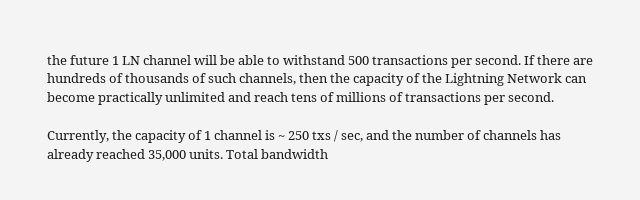the future 1 LN channel will be able to withstand 500 transactions per second. If there are hundreds of thousands of such channels, then the capacity of the Lightning Network can become practically unlimited and reach tens of millions of transactions per second.

Currently, the capacity of 1 channel is ~ 250 txs / sec, and the number of channels has already reached 35,000 units. Total bandwidth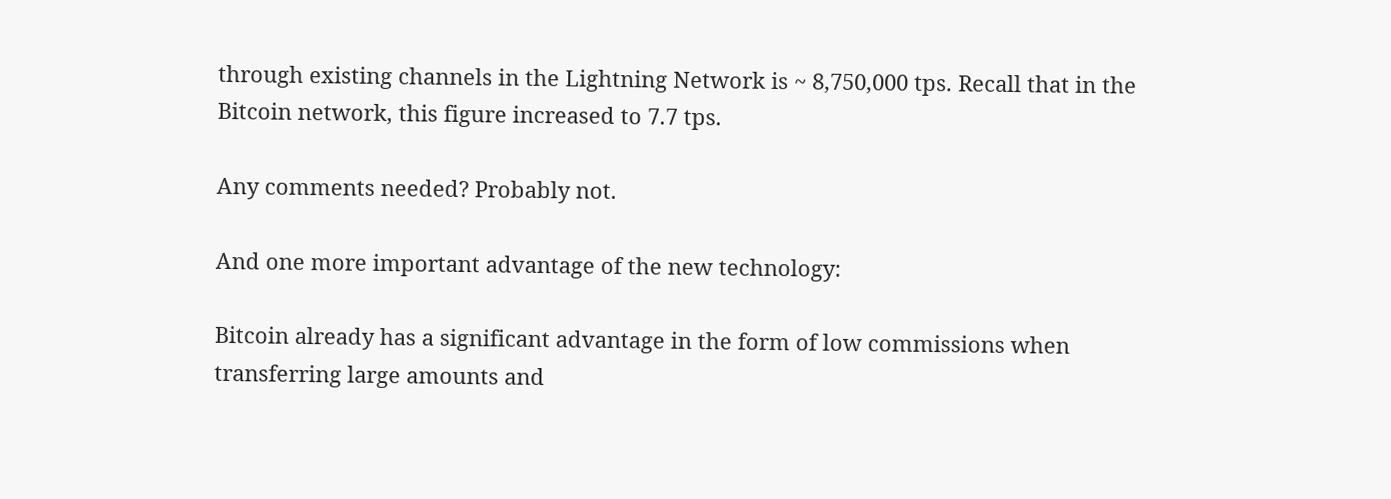through existing channels in the Lightning Network is ~ 8,750,000 tps. Recall that in the Bitcoin network, this figure increased to 7.7 tps.

Any comments needed? Probably not.

And one more important advantage of the new technology:

Bitcoin already has a significant advantage in the form of low commissions when transferring large amounts and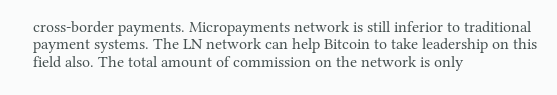cross-border payments. Micropayments network is still inferior to traditional payment systems. The LN network can help Bitcoin to take leadership on this field also. The total amount of commission on the network is only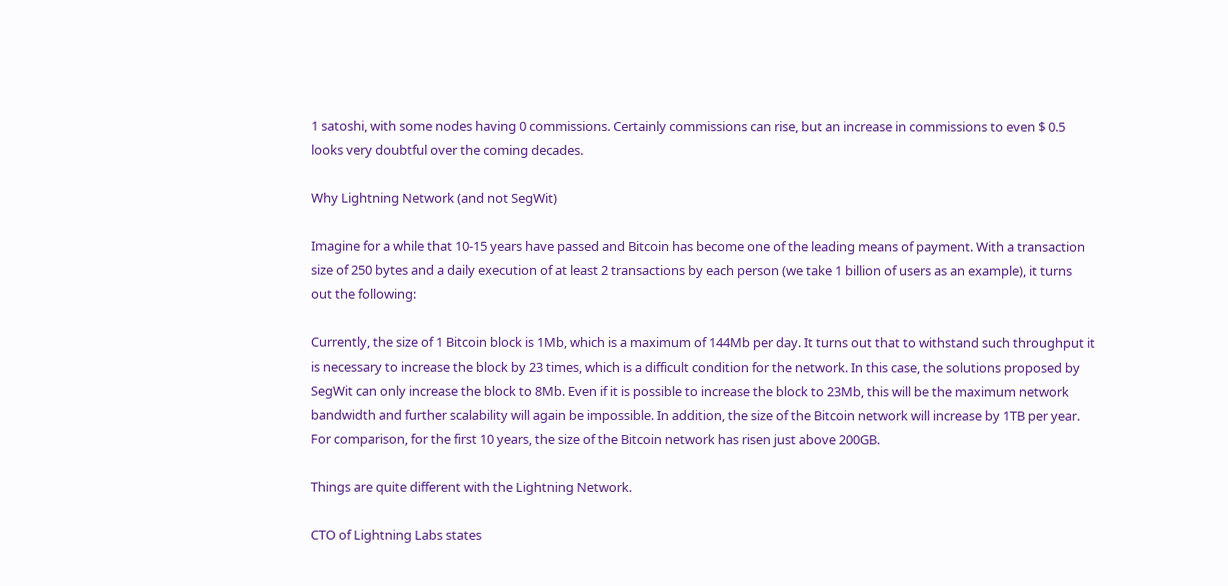1 satoshi, with some nodes having 0 commissions. Certainly commissions can rise, but an increase in commissions to even $ 0.5 looks very doubtful over the coming decades.

Why Lightning Network (and not SegWit)

Imagine for a while that 10-15 years have passed and Bitcoin has become one of the leading means of payment. With a transaction size of 250 bytes and a daily execution of at least 2 transactions by each person (we take 1 billion of users as an example), it turns out the following:

Currently, the size of 1 Bitcoin block is 1Mb, which is a maximum of 144Mb per day. It turns out that to withstand such throughput it is necessary to increase the block by 23 times, which is a difficult condition for the network. In this case, the solutions proposed by SegWit can only increase the block to 8Mb. Even if it is possible to increase the block to 23Mb, this will be the maximum network bandwidth and further scalability will again be impossible. In addition, the size of the Bitcoin network will increase by 1TB per year. For comparison, for the first 10 years, the size of the Bitcoin network has risen just above 200GB.

Things are quite different with the Lightning Network.

CTO of Lightning Labs states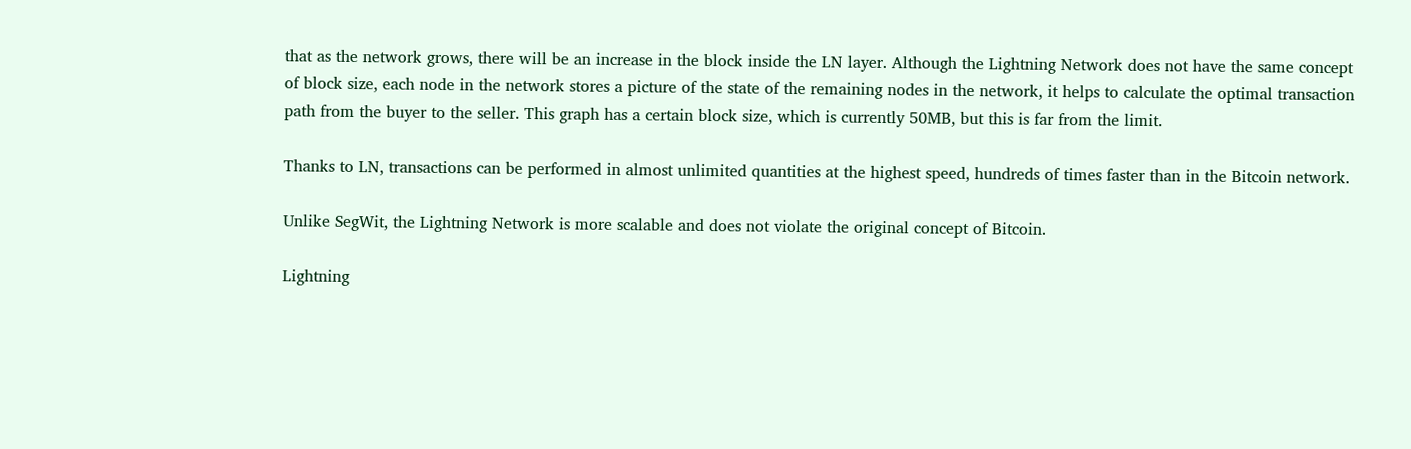that as the network grows, there will be an increase in the block inside the LN layer. Although the Lightning Network does not have the same concept of block size, each node in the network stores a picture of the state of the remaining nodes in the network, it helps to calculate the optimal transaction path from the buyer to the seller. This graph has a certain block size, which is currently 50MB, but this is far from the limit.

Thanks to LN, transactions can be performed in almost unlimited quantities at the highest speed, hundreds of times faster than in the Bitcoin network.

Unlike SegWit, the Lightning Network is more scalable and does not violate the original concept of Bitcoin.

Lightning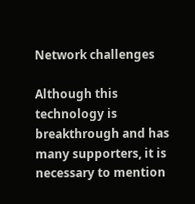Network challenges

Although this technology is breakthrough and has many supporters, it is necessary to mention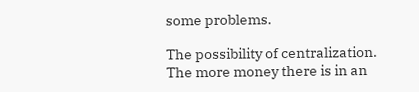some problems.

The possibility of centralization. The more money there is in an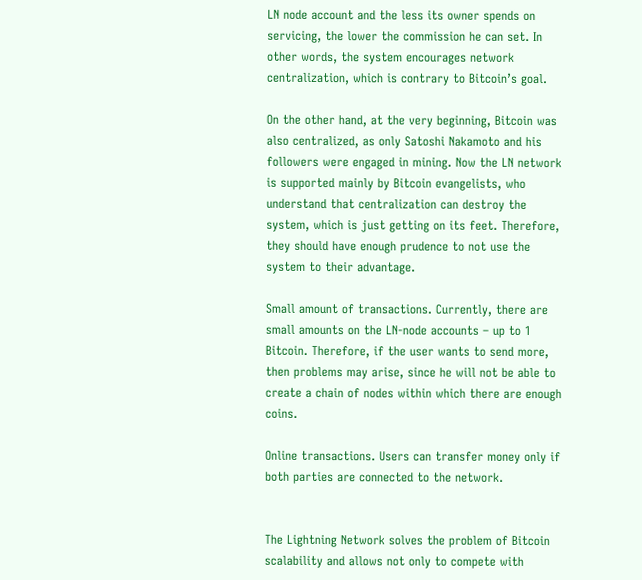LN node account and the less its owner spends on servicing, the lower the commission he can set. In other words, the system encourages network centralization, which is contrary to Bitcoin’s goal.

On the other hand, at the very beginning, Bitcoin was also centralized, as only Satoshi Nakamoto and his followers were engaged in mining. Now the LN network is supported mainly by Bitcoin evangelists, who understand that centralization can destroy the system, which is just getting on its feet. Therefore, they should have enough prudence to not use the system to their advantage.

Small amount of transactions. Currently, there are small amounts on the LN-node accounts – up to 1 Bitcoin. Therefore, if the user wants to send more, then problems may arise, since he will not be able to create a chain of nodes within which there are enough coins.

Online transactions. Users can transfer money only if both parties are connected to the network.


The Lightning Network solves the problem of Bitcoin scalability and allows not only to compete with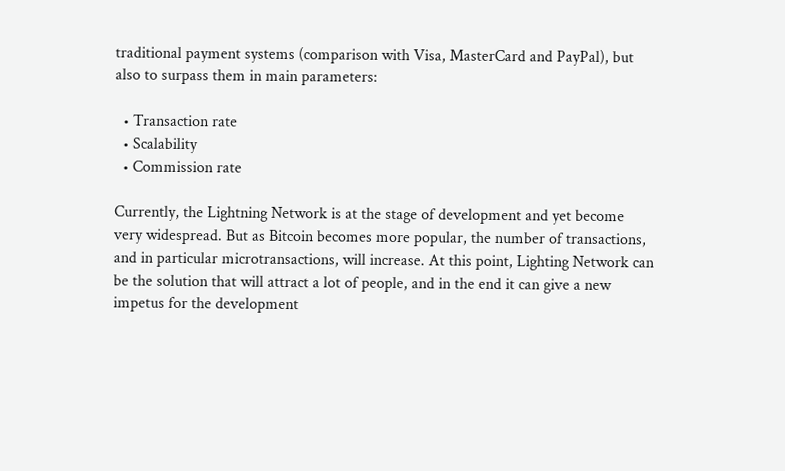traditional payment systems (comparison with Visa, MasterCard and PayPal), but also to surpass them in main parameters:

  • Transaction rate
  • Scalability
  • Commission rate

Currently, the Lightning Network is at the stage of development and yet become very widespread. But as Bitcoin becomes more popular, the number of transactions, and in particular microtransactions, will increase. At this point, Lighting Network can be the solution that will attract a lot of people, and in the end it can give a new impetus for the development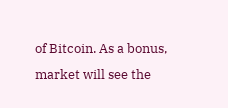of Bitcoin. As a bonus, market will see the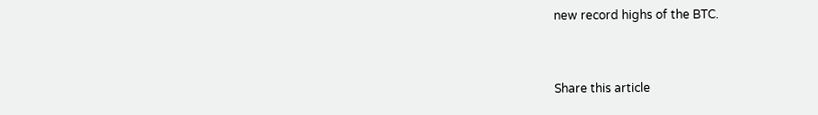new record highs of the BTC.


Share this article